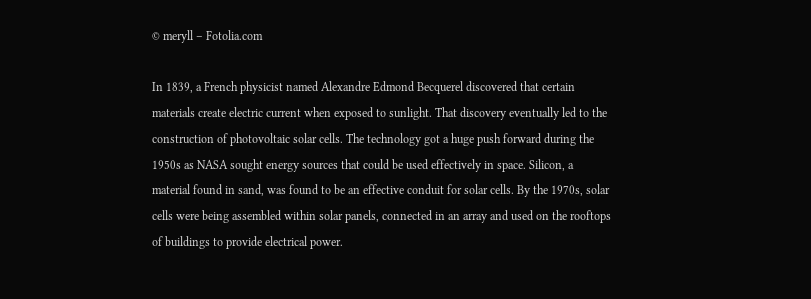© meryll – Fotolia.com

In 1839, a French physicist named Alexandre Edmond Becquerel discovered that certain materials create electric current when exposed to sunlight. That discovery eventually led to the construction of photovoltaic solar cells. The technology got a huge push forward during the 1950s as NASA sought energy sources that could be used effectively in space. Silicon, a material found in sand, was found to be an effective conduit for solar cells. By the 1970s, solar cells were being assembled within solar panels, connected in an array and used on the rooftops of buildings to provide electrical power.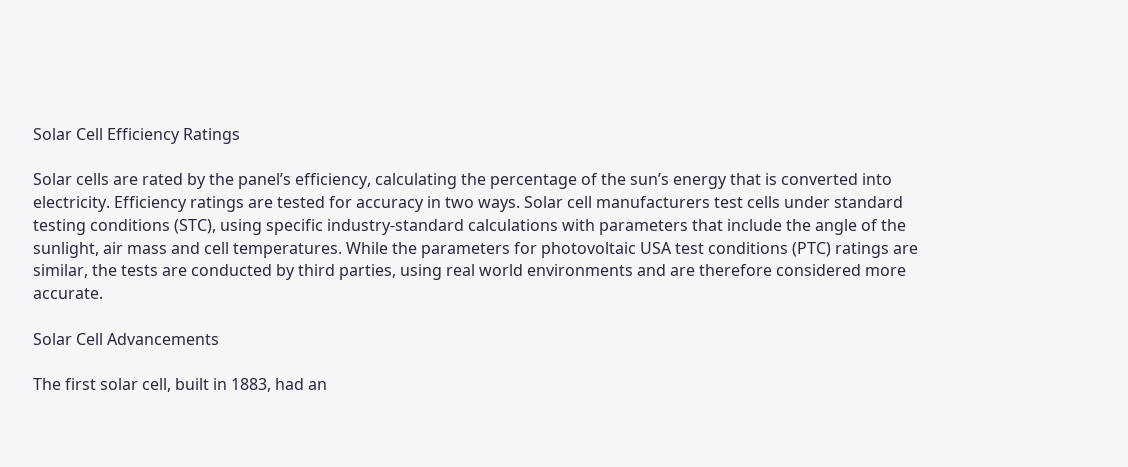Solar Cell Efficiency Ratings

Solar cells are rated by the panel’s efficiency, calculating the percentage of the sun’s energy that is converted into electricity. Efficiency ratings are tested for accuracy in two ways. Solar cell manufacturers test cells under standard testing conditions (STC), using specific industry-standard calculations with parameters that include the angle of the sunlight, air mass and cell temperatures. While the parameters for photovoltaic USA test conditions (PTC) ratings are similar, the tests are conducted by third parties, using real world environments and are therefore considered more accurate.

Solar Cell Advancements

The first solar cell, built in 1883, had an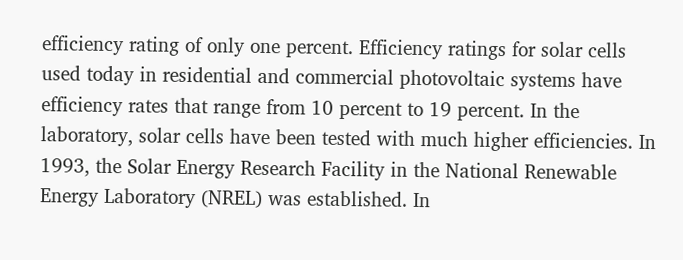efficiency rating of only one percent. Efficiency ratings for solar cells used today in residential and commercial photovoltaic systems have efficiency rates that range from 10 percent to 19 percent. In the laboratory, solar cells have been tested with much higher efficiencies. In 1993, the Solar Energy Research Facility in the National Renewable Energy Laboratory (NREL) was established. In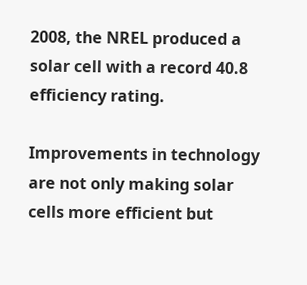2008, the NREL produced a solar cell with a record 40.8 efficiency rating.

Improvements in technology are not only making solar cells more efficient but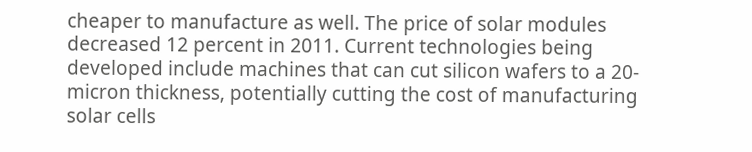cheaper to manufacture as well. The price of solar modules decreased 12 percent in 2011. Current technologies being developed include machines that can cut silicon wafers to a 20-micron thickness, potentially cutting the cost of manufacturing solar cells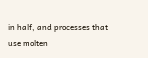in half, and processes that use molten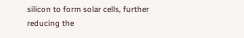silicon to form solar cells, further reducing the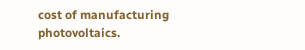cost of manufacturing photovoltaics.